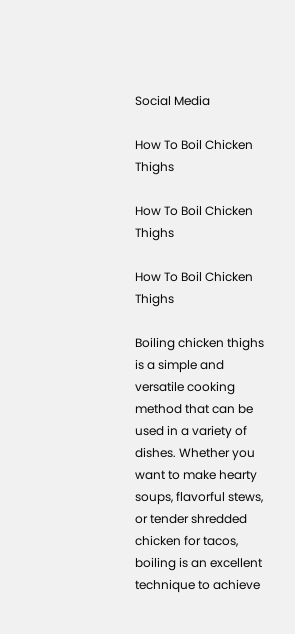Social Media

How To Boil Chicken Thighs

How To Boil Chicken Thighs

How To Boil Chicken Thighs

Boiling chicken thighs is a simple and versatile cooking method that can be used in a variety of dishes. Whether you want to make hearty soups, flavorful stews, or tender shredded chicken for tacos, boiling is an excellent technique to achieve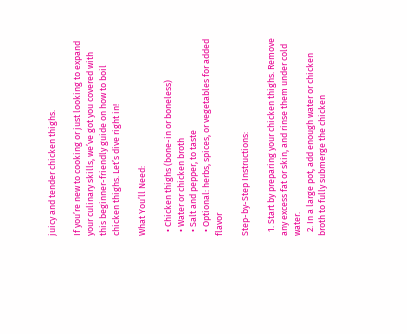juicy and tender chicken thighs.

If you’re new to cooking or just looking to expand your culinary skills, we’ve got you covered with this beginner-friendly guide on how to boil chicken thighs. Let’s dive right in!

What You’ll Need:

  • Chicken thighs (bone-in or boneless)
  • Water or chicken broth
  • Salt and pepper, to taste
  • Optional: herbs, spices, or vegetables for added flavor

Step-by-Step Instructions:

  1. Start by preparing your chicken thighs. Remove any excess fat or skin, and rinse them under cold water.
  2. In a large pot, add enough water or chicken broth to fully submerge the chicken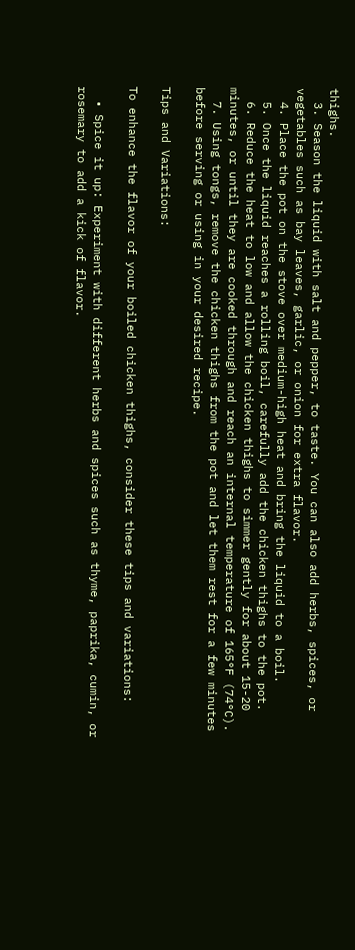thighs.
  3. Season the liquid with salt and pepper, to taste. You can also add herbs, spices, or vegetables such as bay leaves, garlic, or onion for extra flavor.
  4. Place the pot on the stove over medium-high heat and bring the liquid to a boil.
  5. Once the liquid reaches a rolling boil, carefully add the chicken thighs to the pot.
  6. Reduce the heat to low and allow the chicken thighs to simmer gently for about 15-20 minutes, or until they are cooked through and reach an internal temperature of 165°F (74°C).
  7. Using tongs, remove the chicken thighs from the pot and let them rest for a few minutes before serving or using in your desired recipe.

Tips and Variations:

To enhance the flavor of your boiled chicken thighs, consider these tips and variations:

  • Spice it up: Experiment with different herbs and spices such as thyme, paprika, cumin, or rosemary to add a kick of flavor.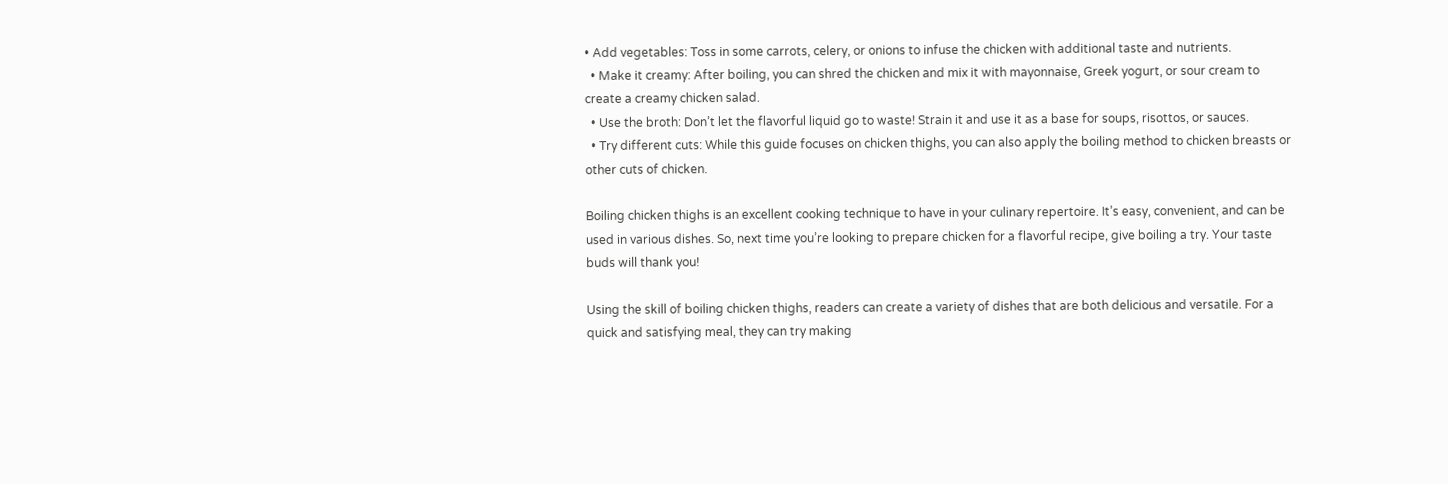• Add vegetables: Toss in some carrots, celery, or onions to infuse the chicken with additional taste and nutrients.
  • Make it creamy: After boiling, you can shred the chicken and mix it with mayonnaise, Greek yogurt, or sour cream to create a creamy chicken salad.
  • Use the broth: Don’t let the flavorful liquid go to waste! Strain it and use it as a base for soups, risottos, or sauces.
  • Try different cuts: While this guide focuses on chicken thighs, you can also apply the boiling method to chicken breasts or other cuts of chicken.

Boiling chicken thighs is an excellent cooking technique to have in your culinary repertoire. It’s easy, convenient, and can be used in various dishes. So, next time you’re looking to prepare chicken for a flavorful recipe, give boiling a try. Your taste buds will thank you!

Using the skill of boiling chicken thighs, readers can create a variety of dishes that are both delicious and versatile. For a quick and satisfying meal, they can try making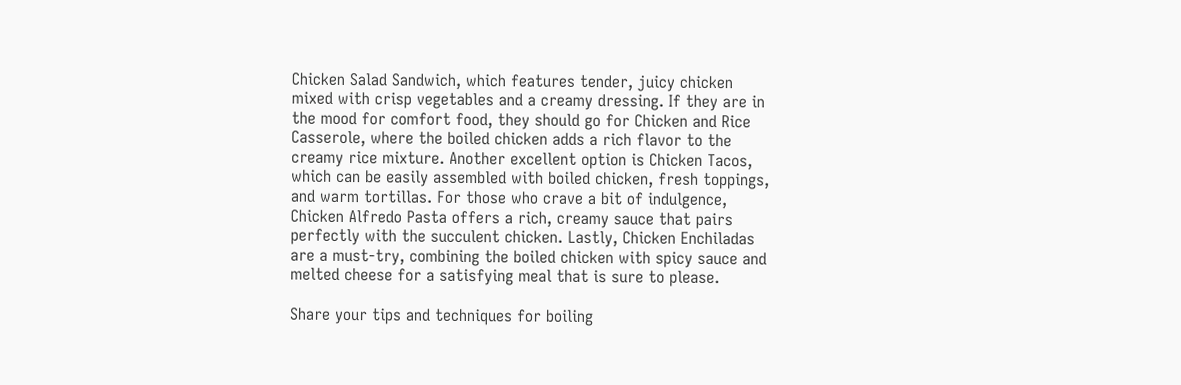Chicken Salad Sandwich, which features tender, juicy chicken mixed with crisp vegetables and a creamy dressing. If they are in the mood for comfort food, they should go for Chicken and Rice Casserole, where the boiled chicken adds a rich flavor to the creamy rice mixture. Another excellent option is Chicken Tacos, which can be easily assembled with boiled chicken, fresh toppings, and warm tortillas. For those who crave a bit of indulgence, Chicken Alfredo Pasta offers a rich, creamy sauce that pairs perfectly with the succulent chicken. Lastly, Chicken Enchiladas are a must-try, combining the boiled chicken with spicy sauce and melted cheese for a satisfying meal that is sure to please.

Share your tips and techniques for boiling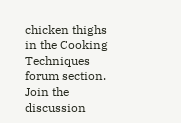chicken thighs in the Cooking Techniques forum section. Join the discussion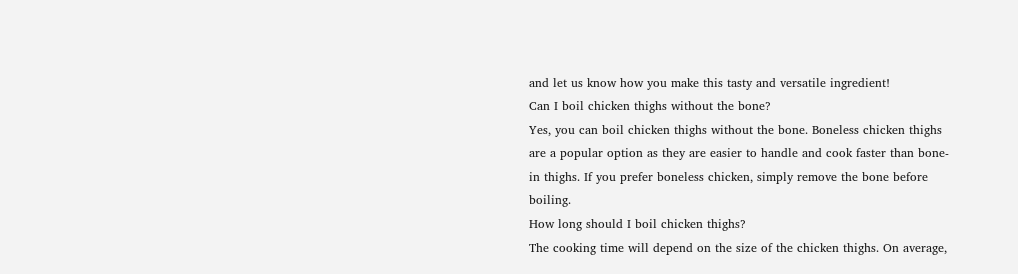and let us know how you make this tasty and versatile ingredient!
Can I boil chicken thighs without the bone?
Yes, you can boil chicken thighs without the bone. Boneless chicken thighs are a popular option as they are easier to handle and cook faster than bone-in thighs. If you prefer boneless chicken, simply remove the bone before boiling.
How long should I boil chicken thighs?
The cooking time will depend on the size of the chicken thighs. On average,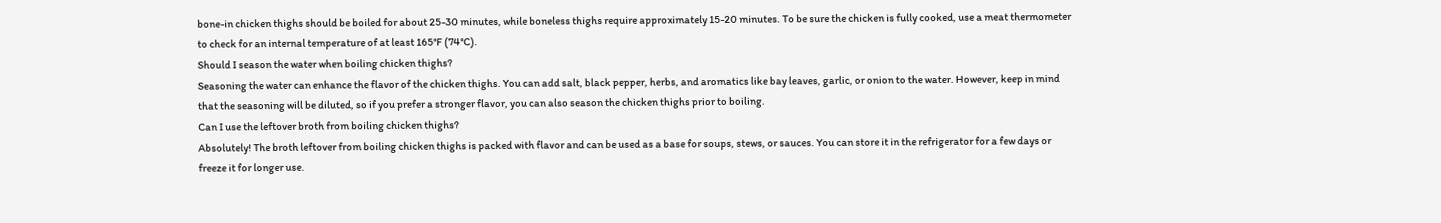bone-in chicken thighs should be boiled for about 25-30 minutes, while boneless thighs require approximately 15-20 minutes. To be sure the chicken is fully cooked, use a meat thermometer to check for an internal temperature of at least 165°F (74°C).
Should I season the water when boiling chicken thighs?
Seasoning the water can enhance the flavor of the chicken thighs. You can add salt, black pepper, herbs, and aromatics like bay leaves, garlic, or onion to the water. However, keep in mind that the seasoning will be diluted, so if you prefer a stronger flavor, you can also season the chicken thighs prior to boiling.
Can I use the leftover broth from boiling chicken thighs?
Absolutely! The broth leftover from boiling chicken thighs is packed with flavor and can be used as a base for soups, stews, or sauces. You can store it in the refrigerator for a few days or freeze it for longer use.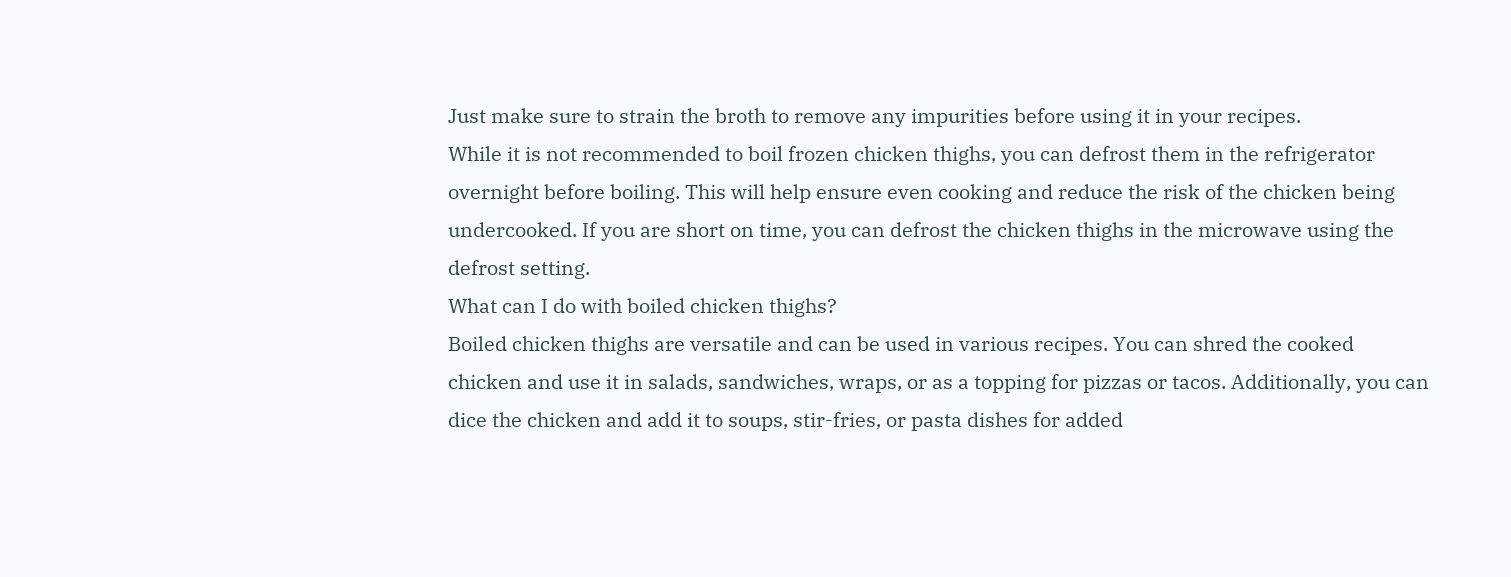Just make sure to strain the broth to remove any impurities before using it in your recipes.
While it is not recommended to boil frozen chicken thighs, you can defrost them in the refrigerator overnight before boiling. This will help ensure even cooking and reduce the risk of the chicken being undercooked. If you are short on time, you can defrost the chicken thighs in the microwave using the defrost setting.
What can I do with boiled chicken thighs?
Boiled chicken thighs are versatile and can be used in various recipes. You can shred the cooked chicken and use it in salads, sandwiches, wraps, or as a topping for pizzas or tacos. Additionally, you can dice the chicken and add it to soups, stir-fries, or pasta dishes for added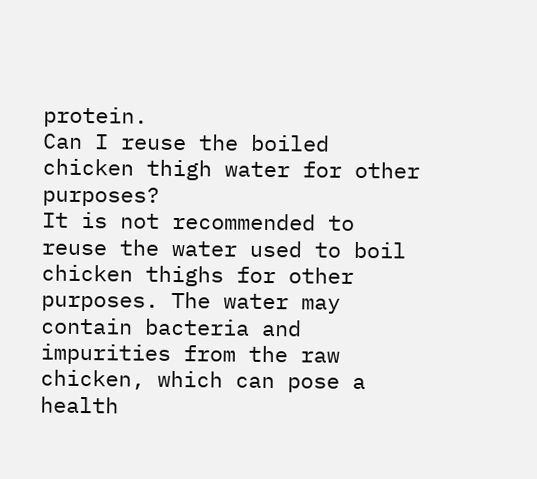protein.
Can I reuse the boiled chicken thigh water for other purposes?
It is not recommended to reuse the water used to boil chicken thighs for other purposes. The water may contain bacteria and impurities from the raw chicken, which can pose a health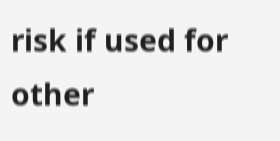risk if used for other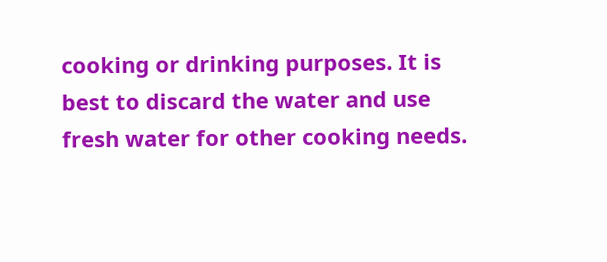cooking or drinking purposes. It is best to discard the water and use fresh water for other cooking needs.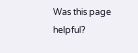Was this page helpful?